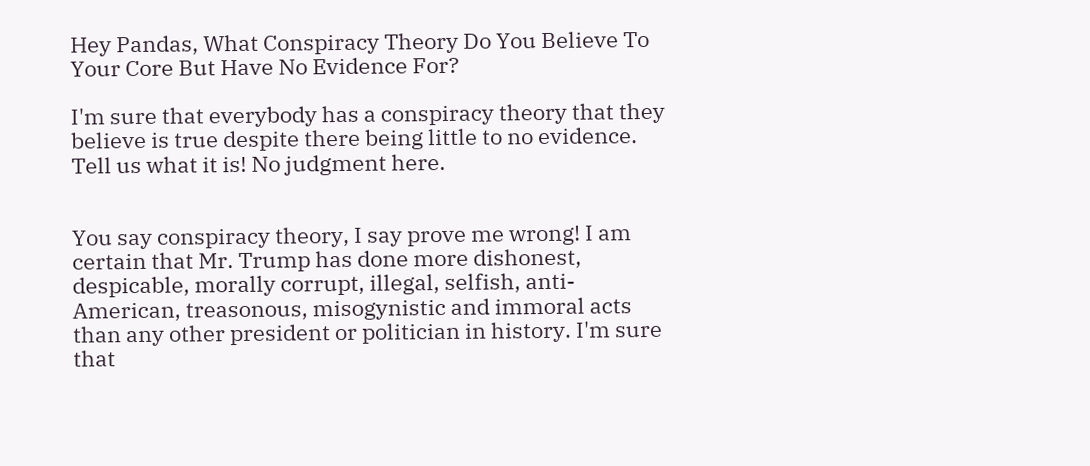Hey Pandas, What Conspiracy Theory Do You Believe To Your Core But Have No Evidence For?

I'm sure that everybody has a conspiracy theory that they believe is true despite there being little to no evidence. Tell us what it is! No judgment here.


You say conspiracy theory, I say prove me wrong! I am certain that Mr. Trump has done more dishonest, despicable, morally corrupt, illegal, selfish, anti-American, treasonous, misogynistic and immoral acts than any other president or politician in history. I'm sure that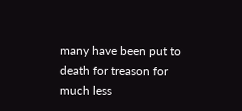many have been put to death for treason for much less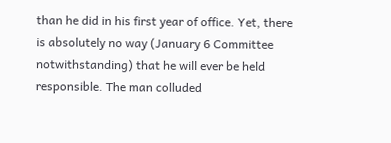than he did in his first year of office. Yet, there is absolutely no way (January 6 Committee notwithstanding) that he will ever be held responsible. The man colluded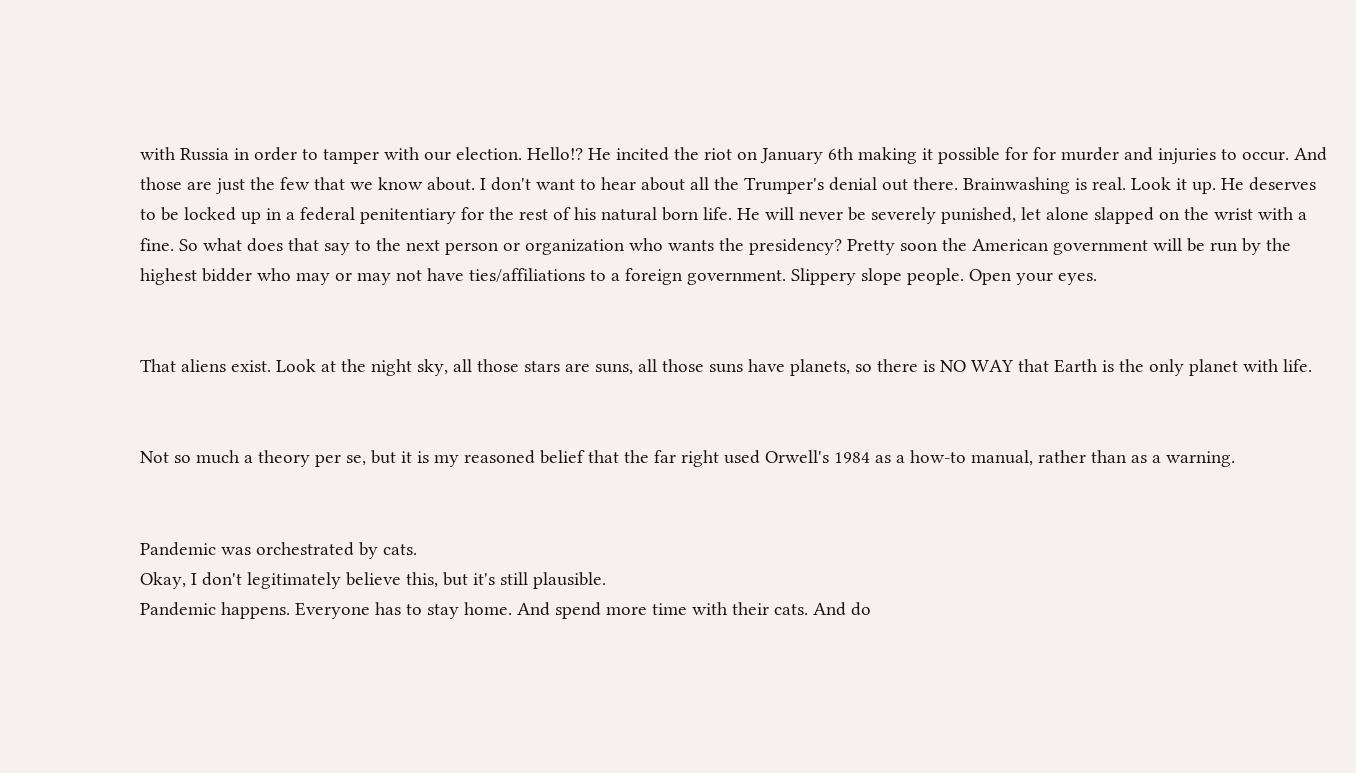with Russia in order to tamper with our election. Hello!? He incited the riot on January 6th making it possible for for murder and injuries to occur. And those are just the few that we know about. I don't want to hear about all the Trumper's denial out there. Brainwashing is real. Look it up. He deserves to be locked up in a federal penitentiary for the rest of his natural born life. He will never be severely punished, let alone slapped on the wrist with a fine. So what does that say to the next person or organization who wants the presidency? Pretty soon the American government will be run by the highest bidder who may or may not have ties/affiliations to a foreign government. Slippery slope people. Open your eyes.


That aliens exist. Look at the night sky, all those stars are suns, all those suns have planets, so there is NO WAY that Earth is the only planet with life.


Not so much a theory per se, but it is my reasoned belief that the far right used Orwell's 1984 as a how-to manual, rather than as a warning.


Pandemic was orchestrated by cats.
Okay, I don't legitimately believe this, but it's still plausible.
Pandemic happens. Everyone has to stay home. And spend more time with their cats. And do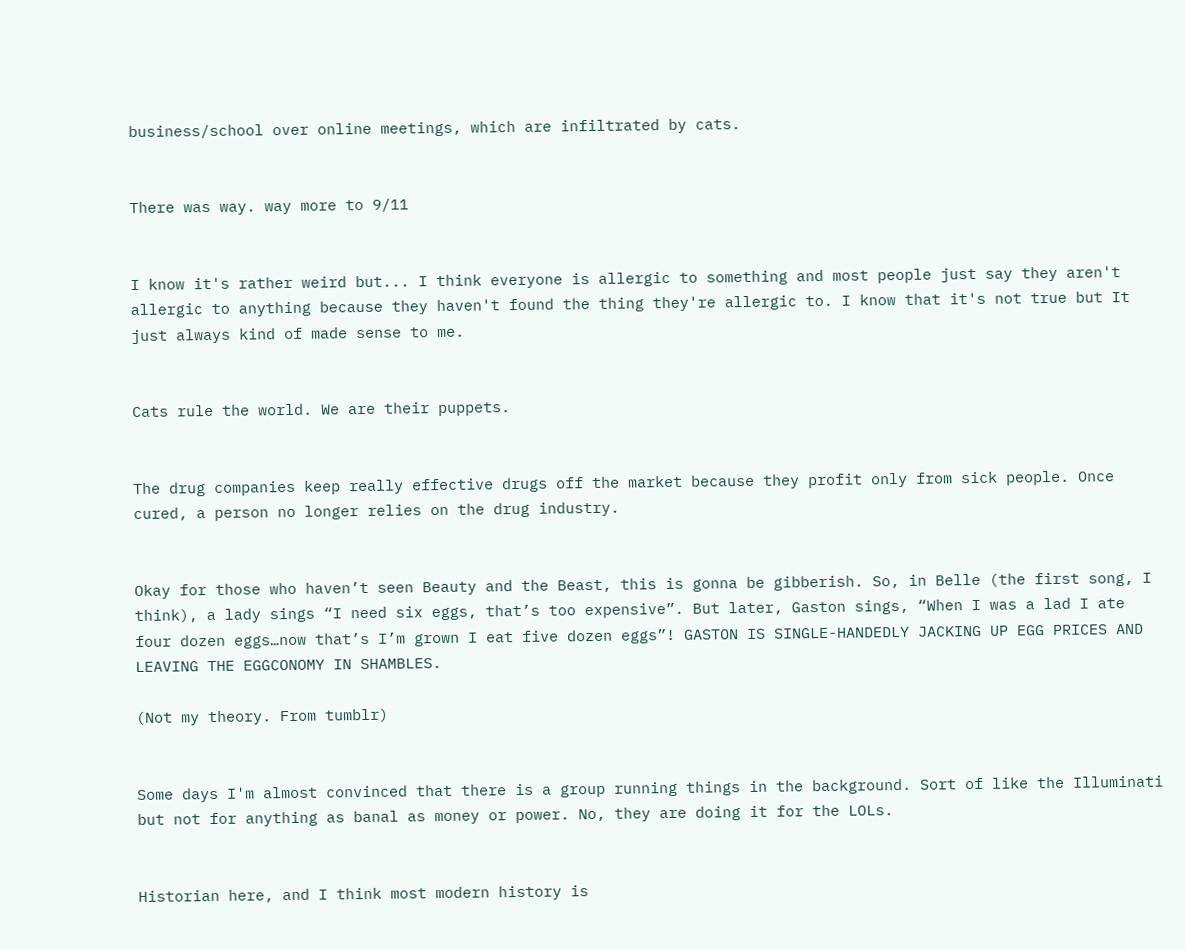business/school over online meetings, which are infiltrated by cats.


There was way. way more to 9/11


I know it's rather weird but... I think everyone is allergic to something and most people just say they aren't allergic to anything because they haven't found the thing they're allergic to. I know that it's not true but It just always kind of made sense to me.


Cats rule the world. We are their puppets.


The drug companies keep really effective drugs off the market because they profit only from sick people. Once cured, a person no longer relies on the drug industry.


Okay for those who haven’t seen Beauty and the Beast, this is gonna be gibberish. So, in Belle (the first song, I think), a lady sings “I need six eggs, that’s too expensive”. But later, Gaston sings, “When I was a lad I ate four dozen eggs…now that’s I’m grown I eat five dozen eggs”! GASTON IS SINGLE-HANDEDLY JACKING UP EGG PRICES AND LEAVING THE EGGCONOMY IN SHAMBLES.

(Not my theory. From tumblr)


Some days I'm almost convinced that there is a group running things in the background. Sort of like the Illuminati but not for anything as banal as money or power. No, they are doing it for the LOLs.


Historian here, and I think most modern history is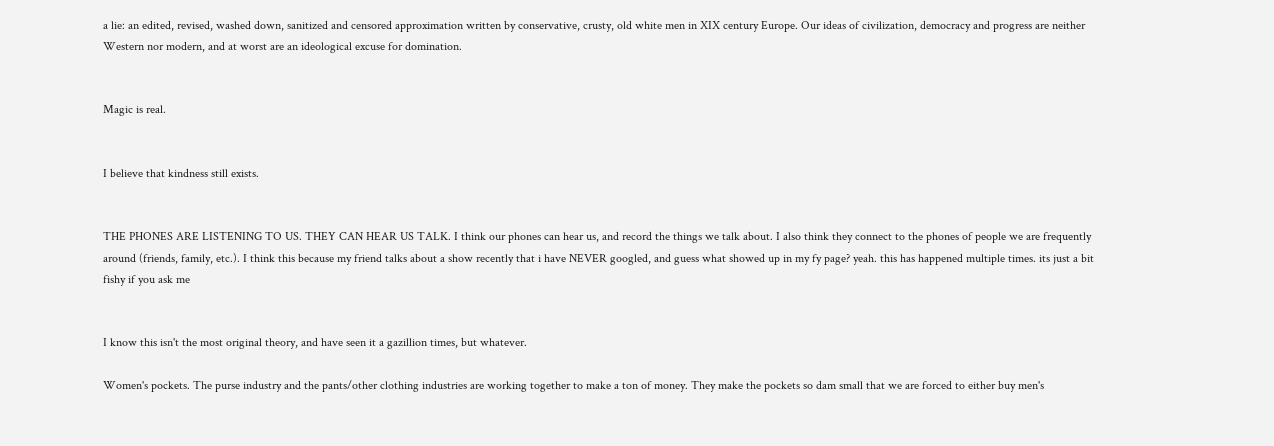a lie: an edited, revised, washed down, sanitized and censored approximation written by conservative, crusty, old white men in XIX century Europe. Our ideas of civilization, democracy and progress are neither Western nor modern, and at worst are an ideological excuse for domination.


Magic is real.


I believe that kindness still exists.


THE PHONES ARE LISTENING TO US. THEY CAN HEAR US TALK. I think our phones can hear us, and record the things we talk about. I also think they connect to the phones of people we are frequently around (friends, family, etc.). I think this because my friend talks about a show recently that i have NEVER googled, and guess what showed up in my fy page? yeah. this has happened multiple times. its just a bit fishy if you ask me


I know this isn't the most original theory, and have seen it a gazillion times, but whatever.

Women's pockets. The purse industry and the pants/other clothing industries are working together to make a ton of money. They make the pockets so dam small that we are forced to either buy men's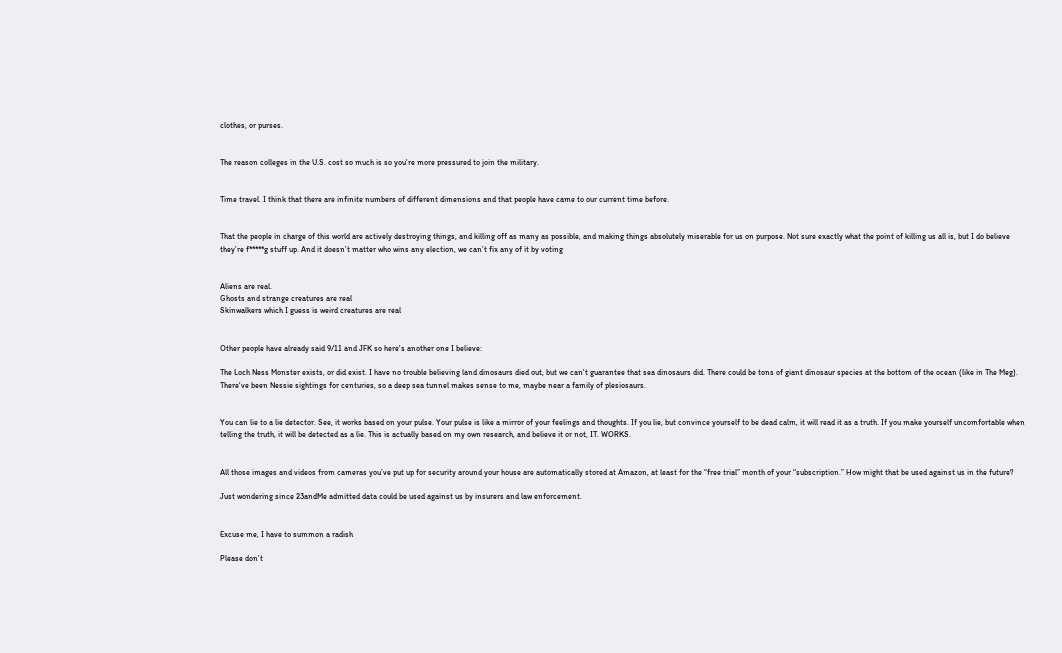clothes, or purses.


The reason colleges in the U.S. cost so much is so you're more pressured to join the military.


Time travel. I think that there are infinite numbers of different dimensions and that people have came to our current time before.


That the people in charge of this world are actively destroying things, and killing off as many as possible, and making things absolutely miserable for us on purpose. Not sure exactly what the point of killing us all is, but I do believe they’re f*****g stuff up. And it doesn’t matter who wins any election, we can’t fix any of it by voting


Aliens are real.
Ghosts and strange creatures are real
Skinwalkers which I guess is weird creatures are real


Other people have already said 9/11 and JFK so here's another one I believe:

The Loch Ness Monster exists, or did exist. I have no trouble believing land dinosaurs died out, but we can't guarantee that sea dinosaurs did. There could be tons of giant dinosaur species at the bottom of the ocean (like in The Meg). There've been Nessie sightings for centuries, so a deep sea tunnel makes sense to me, maybe near a family of plesiosaurs.


You can lie to a lie detector. See, it works based on your pulse. Your pulse is like a mirror of your feelings and thoughts. If you lie, but convince yourself to be dead calm, it will read it as a truth. If you make yourself uncomfortable when telling the truth, it will be detected as a lie. This is actually based on my own research, and believe it or not, IT. WORKS.


All those images and videos from cameras you’ve put up for security around your house are automatically stored at Amazon, at least for the “free trial” month of your “subscription.” How might that be used against us in the future?

Just wondering since 23andMe admitted data could be used against us by insurers and law enforcement.


Excuse me, I have to summon a radish

Please don’t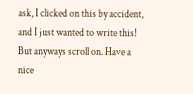ask, I clicked on this by accident, and I just wanted to write this! But anyways scroll on. Have a nice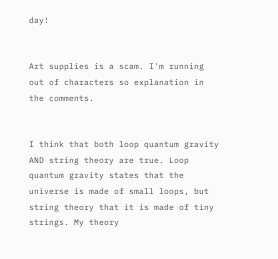day!


Art supplies is a scam. I'm running out of characters so explanation in the comments.


I think that both loop quantum gravity AND string theory are true. Loop quantum gravity states that the universe is made of small loops, but string theory that it is made of tiny strings. My theory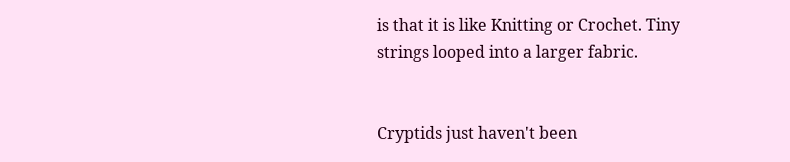is that it is like Knitting or Crochet. Tiny strings looped into a larger fabric.


Cryptids just haven't been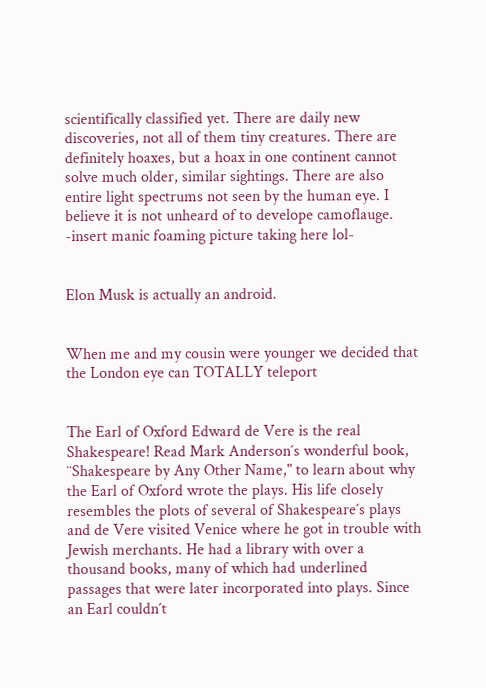scientifically classified yet. There are daily new discoveries, not all of them tiny creatures. There are definitely hoaxes, but a hoax in one continent cannot solve much older, similar sightings. There are also entire light spectrums not seen by the human eye. I believe it is not unheard of to develope camoflauge. -insert manic foaming picture taking here lol-


Elon Musk is actually an android.


When me and my cousin were younger we decided that the London eye can TOTALLY teleport


The Earl of Oxford Edward de Vere is the real Shakespeare! Read Mark Anderson´s wonderful book, ¨Shakespeare by Any Other Name," to learn about why the Earl of Oxford wrote the plays. His life closely resembles the plots of several of Shakespeare´s plays and de Vere visited Venice where he got in trouble with Jewish merchants. He had a library with over a thousand books, many of which had underlined passages that were later incorporated into plays. Since an Earl couldn´t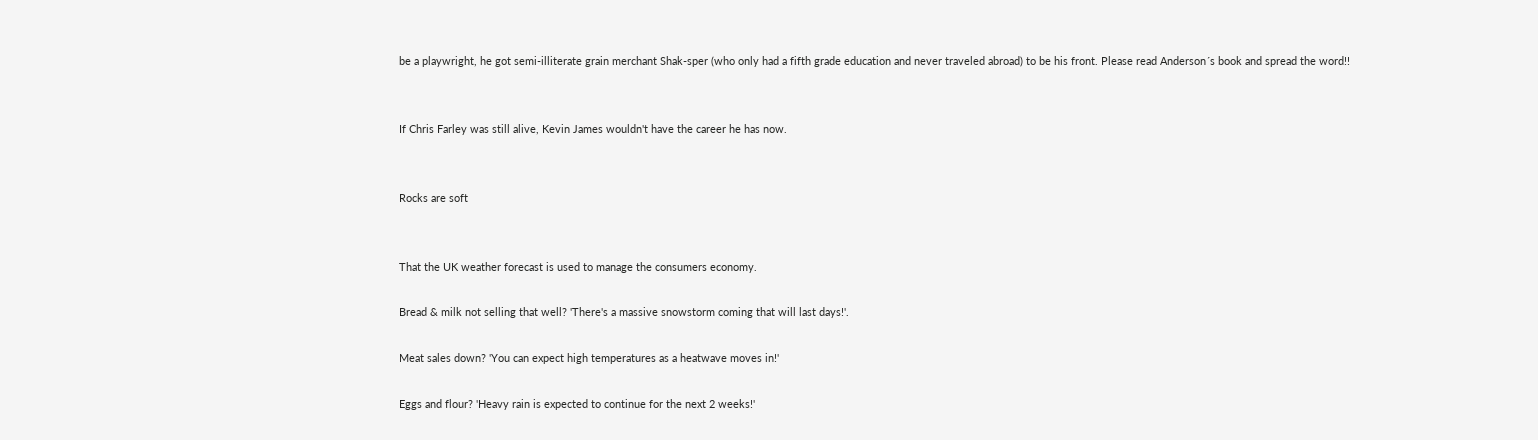be a playwright, he got semi-illiterate grain merchant Shak-sper (who only had a fifth grade education and never traveled abroad) to be his front. Please read Anderson´s book and spread the word!!


If Chris Farley was still alive, Kevin James wouldn't have the career he has now.


Rocks are soft


That the UK weather forecast is used to manage the consumers economy.

Bread & milk not selling that well? 'There's a massive snowstorm coming that will last days!'.

Meat sales down? 'You can expect high temperatures as a heatwave moves in!'

Eggs and flour? 'Heavy rain is expected to continue for the next 2 weeks!'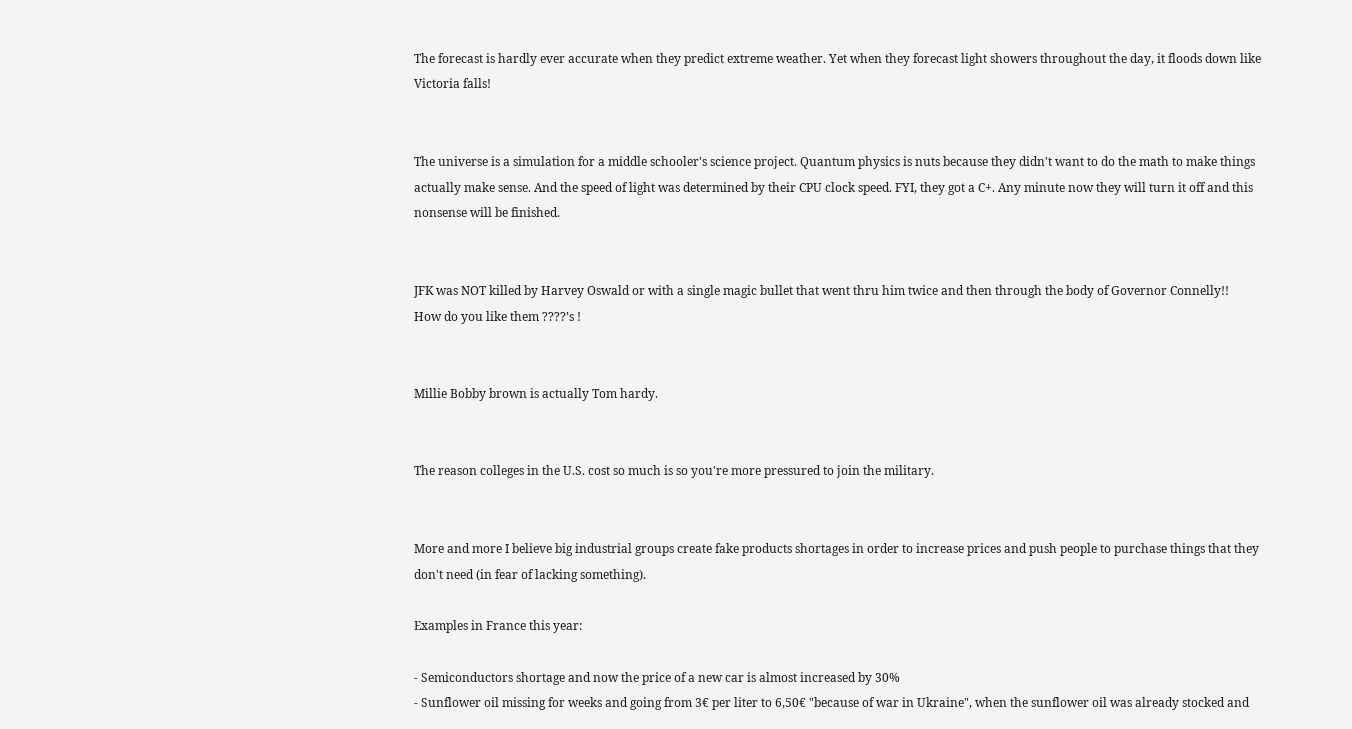The forecast is hardly ever accurate when they predict extreme weather. Yet when they forecast light showers throughout the day, it floods down like Victoria falls!


The universe is a simulation for a middle schooler's science project. Quantum physics is nuts because they didn't want to do the math to make things actually make sense. And the speed of light was determined by their CPU clock speed. FYI, they got a C+. Any minute now they will turn it off and this nonsense will be finished.


JFK was NOT killed by Harvey Oswald or with a single magic bullet that went thru him twice and then through the body of Governor Connelly!!
How do you like them ????’s !


Millie Bobby brown is actually Tom hardy.


The reason colleges in the U.S. cost so much is so you're more pressured to join the military.


More and more I believe big industrial groups create fake products shortages in order to increase prices and push people to purchase things that they don't need (in fear of lacking something).

Examples in France this year:

- Semiconductors shortage and now the price of a new car is almost increased by 30%
- Sunflower oil missing for weeks and going from 3€ per liter to 6,50€ "because of war in Ukraine", when the sunflower oil was already stocked and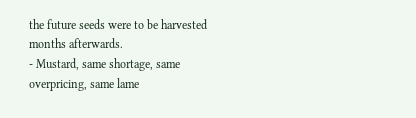the future seeds were to be harvested months afterwards.
- Mustard, same shortage, same overpricing, same lame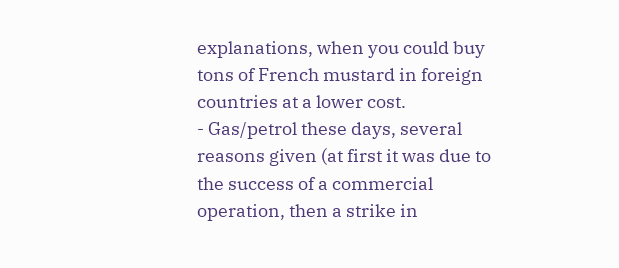explanations, when you could buy tons of French mustard in foreign countries at a lower cost.
- Gas/petrol these days, several reasons given (at first it was due to the success of a commercial operation, then a strike in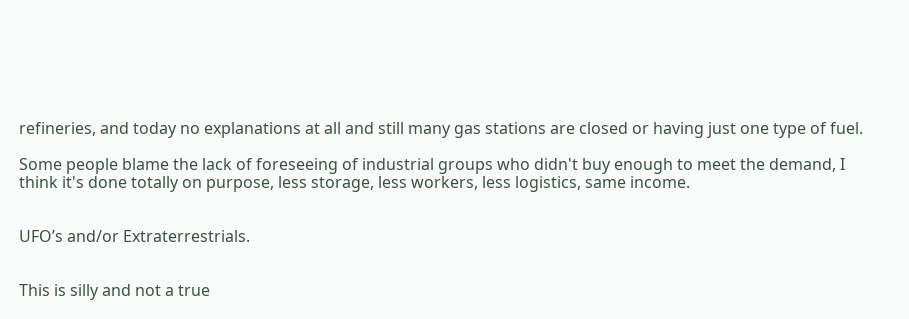refineries, and today no explanations at all and still many gas stations are closed or having just one type of fuel.

Some people blame the lack of foreseeing of industrial groups who didn't buy enough to meet the demand, I think it's done totally on purpose, less storage, less workers, less logistics, same income.


UFO’s and/or Extraterrestrials.


This is silly and not a true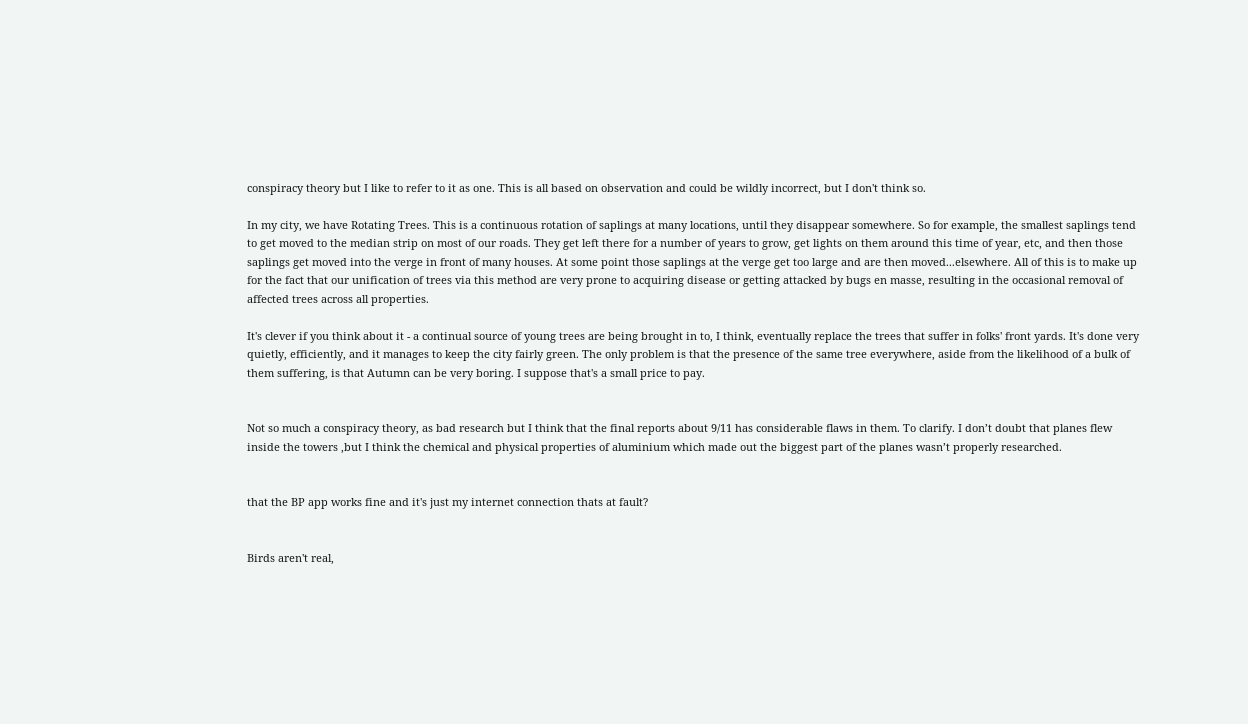conspiracy theory but I like to refer to it as one. This is all based on observation and could be wildly incorrect, but I don't think so.

In my city, we have Rotating Trees. This is a continuous rotation of saplings at many locations, until they disappear somewhere. So for example, the smallest saplings tend to get moved to the median strip on most of our roads. They get left there for a number of years to grow, get lights on them around this time of year, etc, and then those saplings get moved into the verge in front of many houses. At some point those saplings at the verge get too large and are then moved...elsewhere. All of this is to make up for the fact that our unification of trees via this method are very prone to acquiring disease or getting attacked by bugs en masse, resulting in the occasional removal of affected trees across all properties.

It's clever if you think about it - a continual source of young trees are being brought in to, I think, eventually replace the trees that suffer in folks' front yards. It's done very quietly, efficiently, and it manages to keep the city fairly green. The only problem is that the presence of the same tree everywhere, aside from the likelihood of a bulk of them suffering, is that Autumn can be very boring. I suppose that's a small price to pay.


Not so much a conspiracy theory, as bad research but I think that the final reports about 9/11 has considerable flaws in them. To clarify. I don’t doubt that planes flew inside the towers ,but I think the chemical and physical properties of aluminium which made out the biggest part of the planes wasn’t properly researched.


that the BP app works fine and it's just my internet connection thats at fault?


Birds aren't real,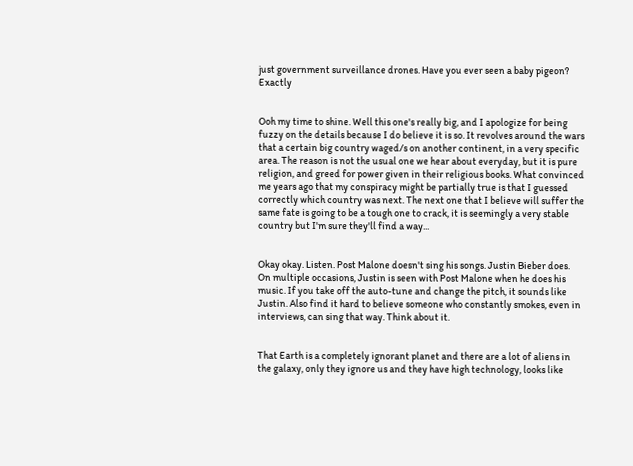just government surveillance drones. Have you ever seen a baby pigeon? Exactly


Ooh my time to shine. Well this one's really big, and I apologize for being fuzzy on the details because I do believe it is so. It revolves around the wars that a certain big country waged/s on another continent, in a very specific area. The reason is not the usual one we hear about everyday, but it is pure religion, and greed for power given in their religious books. What convinced me years ago that my conspiracy might be partially true is that I guessed correctly which country was next. The next one that I believe will suffer the same fate is going to be a tough one to crack, it is seemingly a very stable country but I'm sure they'll find a way...


Okay okay. Listen. Post Malone doesn't sing his songs. Justin Bieber does. On multiple occasions, Justin is seen with Post Malone when he does his music. If you take off the auto-tune and change the pitch, it sounds like Justin. Also find it hard to believe someone who constantly smokes, even in interviews, can sing that way. Think about it.


That Earth is a completely ignorant planet and there are a lot of aliens in the galaxy, only they ignore us and they have high technology, looks like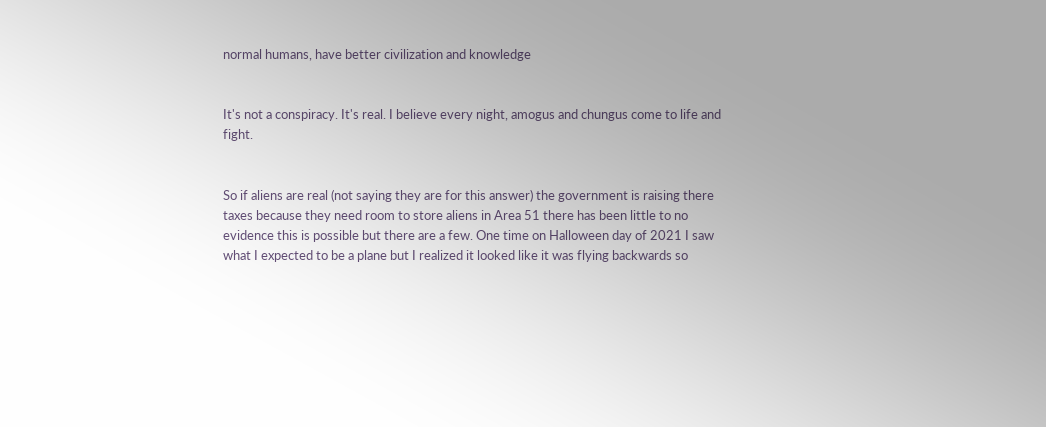normal humans, have better civilization and knowledge


It's not a conspiracy. It's real. I believe every night, amogus and chungus come to life and fight.


So if aliens are real (not saying they are for this answer) the government is raising there taxes because they need room to store aliens in Area 51 there has been little to no evidence this is possible but there are a few. One time on Halloween day of 2021 I saw what I expected to be a plane but I realized it looked like it was flying backwards so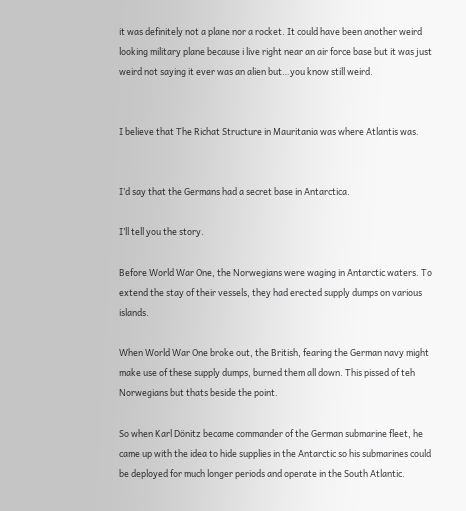it was definitely not a plane nor a rocket. It could have been another weird looking military plane because i live right near an air force base but it was just weird not saying it ever was an alien but…you know still weird.


I believe that The Richat Structure in Mauritania was where Atlantis was.


I’d say that the Germans had a secret base in Antarctica.

I’ll tell you the story.

Before World War One, the Norwegians were waging in Antarctic waters. To extend the stay of their vessels, they had erected supply dumps on various islands.

When World War One broke out, the British, fearing the German navy might make use of these supply dumps, burned them all down. This pissed of teh Norwegians but thats beside the point.

So when Karl Dönitz became commander of the German submarine fleet, he came up with the idea to hide supplies in the Antarctic so his submarines could be deployed for much longer periods and operate in the South Atlantic.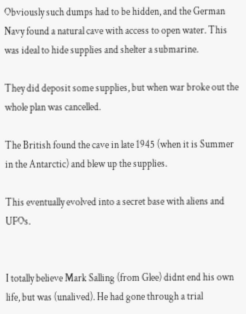Obviously such dumps had to be hidden, and the German Navy found a natural cave with access to open water. This was ideal to hide supplies and shelter a submarine.

They did deposit some supplies, but when war broke out the whole plan was cancelled.

The British found the cave in late 1945 (when it is Summer in the Antarctic) and blew up the supplies.

This eventually evolved into a secret base with aliens and UFOs.


I totally believe Mark Salling (from Glee) didnt end his own life, but was (unalived). He had gone through a trial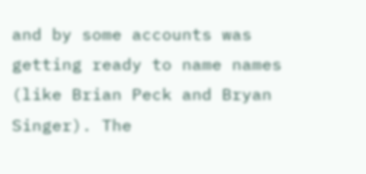and by some accounts was getting ready to name names (like Brian Peck and Bryan Singer). The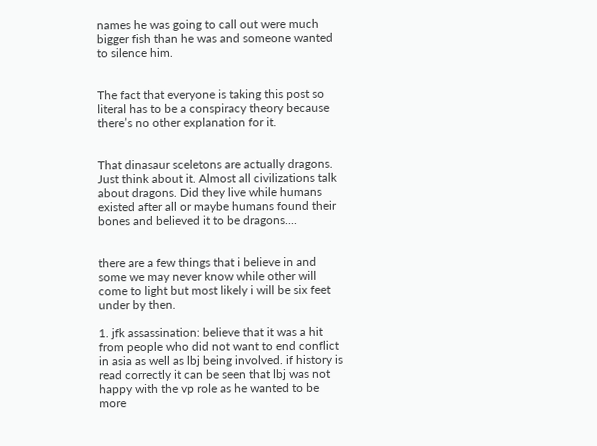names he was going to call out were much bigger fish than he was and someone wanted to silence him.


The fact that everyone is taking this post so literal has to be a conspiracy theory because there’s no other explanation for it.


That dinasaur sceletons are actually dragons. Just think about it. Almost all civilizations talk about dragons. Did they live while humans existed after all or maybe humans found their bones and believed it to be dragons....


there are a few things that i believe in and some we may never know while other will come to light but most likely i will be six feet under by then.

1. jfk assassination: believe that it was a hit from people who did not want to end conflict in asia as well as lbj being involved. if history is read correctly it can be seen that lbj was not happy with the vp role as he wanted to be more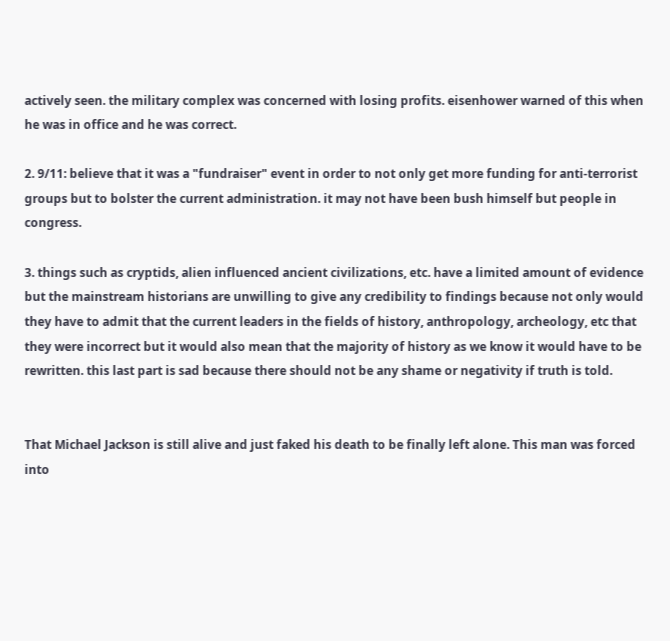actively seen. the military complex was concerned with losing profits. eisenhower warned of this when he was in office and he was correct.

2. 9/11: believe that it was a "fundraiser" event in order to not only get more funding for anti-terrorist groups but to bolster the current administration. it may not have been bush himself but people in congress.

3. things such as cryptids, alien influenced ancient civilizations, etc. have a limited amount of evidence but the mainstream historians are unwilling to give any credibility to findings because not only would they have to admit that the current leaders in the fields of history, anthropology, archeology, etc that they were incorrect but it would also mean that the majority of history as we know it would have to be rewritten. this last part is sad because there should not be any shame or negativity if truth is told.


That Michael Jackson is still alive and just faked his death to be finally left alone. This man was forced into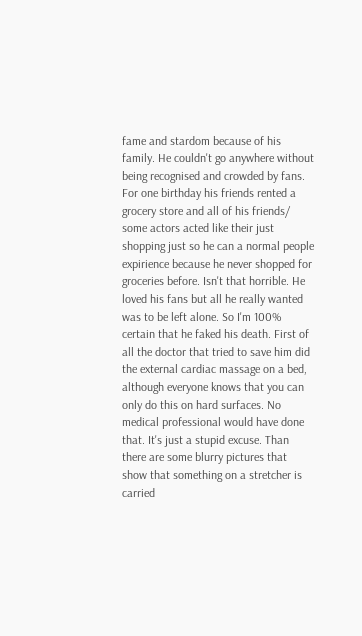fame and stardom because of his family. He couldn't go anywhere without being recognised and crowded by fans. For one birthday his friends rented a grocery store and all of his friends/ some actors acted like their just shopping just so he can a normal people expirience because he never shopped for groceries before. Isn't that horrible. He loved his fans but all he really wanted was to be left alone. So I'm 100% certain that he faked his death. First of all the doctor that tried to save him did the external cardiac massage on a bed, although everyone knows that you can only do this on hard surfaces. No medical professional would have done that. It's just a stupid excuse. Than there are some blurry pictures that show that something on a stretcher is carried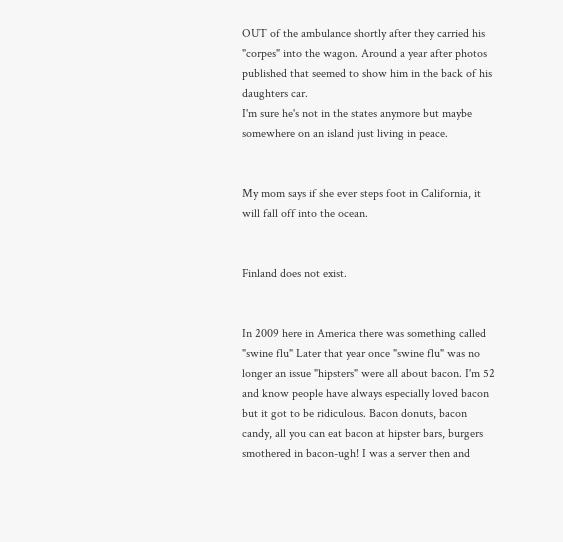OUT of the ambulance shortly after they carried his "corpes" into the wagon. Around a year after photos published that seemed to show him in the back of his daughters car.
I'm sure he's not in the states anymore but maybe somewhere on an island just living in peace.


My mom says if she ever steps foot in California, it will fall off into the ocean.


Finland does not exist.


In 2009 here in America there was something called "swine flu" Later that year once "swine flu" was no longer an issue "hipsters" were all about bacon. I'm 52 and know people have always especially loved bacon but it got to be ridiculous. Bacon donuts, bacon candy, all you can eat bacon at hipster bars, burgers smothered in bacon-ugh! I was a server then and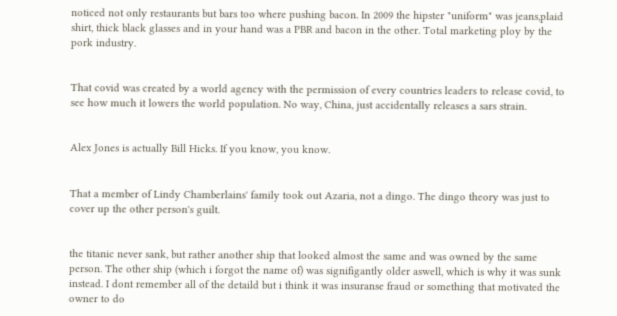noticed not only restaurants but bars too where pushing bacon. In 2009 the hipster "uniform" was jeans,plaid shirt, thick black glasses and in your hand was a PBR and bacon in the other. Total marketing ploy by the pork industry.


That covid was created by a world agency with the permission of every countries leaders to release covid, to see how much it lowers the world population. No way, China, just accidentally releases a sars strain.


Alex Jones is actually Bill Hicks. If you know, you know.


That a member of Lindy Chamberlains' family took out Azaria, not a dingo. The dingo theory was just to cover up the other person's guilt.


the titanic never sank, but rather another ship that looked almost the same and was owned by the same person. The other ship (which i forgot the name of) was signifigantly older aswell, which is why it was sunk instead. I dont remember all of the detaild but i think it was insuranse fraud or something that motivated the owner to do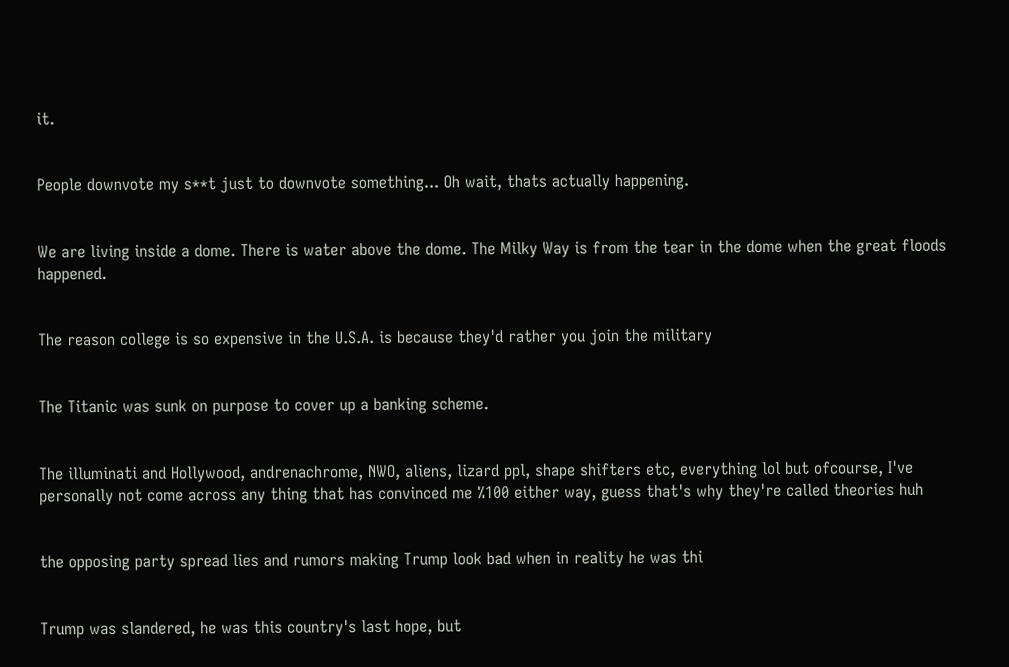it.


People downvote my s**t just to downvote something... Oh wait, thats actually happening.


We are living inside a dome. There is water above the dome. The Milky Way is from the tear in the dome when the great floods happened.


The reason college is so expensive in the U.S.A. is because they'd rather you join the military


The Titanic was sunk on purpose to cover up a banking scheme.


The illuminati and Hollywood, andrenachrome, NWO, aliens, lizard ppl, shape shifters etc, everything lol but ofcourse, I've personally not come across any thing that has convinced me %100 either way, guess that's why they're called theories huh


the opposing party spread lies and rumors making Trump look bad when in reality he was thi


Trump was slandered, he was this country's last hope, but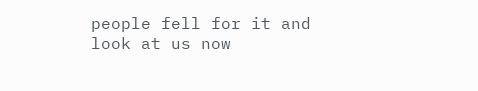people fell for it and look at us now